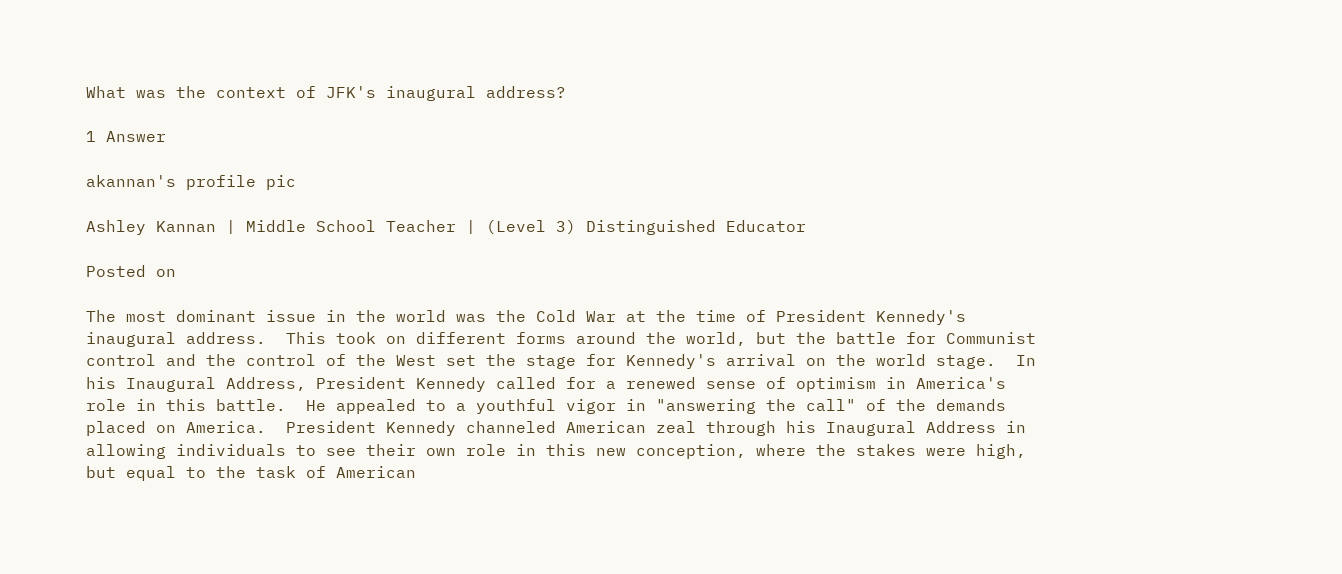What was the context of JFK's inaugural address?

1 Answer

akannan's profile pic

Ashley Kannan | Middle School Teacher | (Level 3) Distinguished Educator

Posted on

The most dominant issue in the world was the Cold War at the time of President Kennedy's inaugural address.  This took on different forms around the world, but the battle for Communist control and the control of the West set the stage for Kennedy's arrival on the world stage.  In his Inaugural Address, President Kennedy called for a renewed sense of optimism in America's role in this battle.  He appealed to a youthful vigor in "answering the call" of the demands placed on America.  President Kennedy channeled American zeal through his Inaugural Address in allowing individuals to see their own role in this new conception, where the stakes were high, but equal to the task of American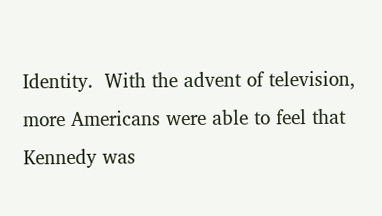Identity.  With the advent of television, more Americans were able to feel that Kennedy was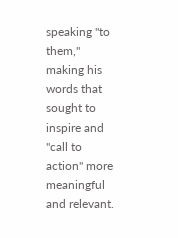speaking "to them," making his words that sought to inspire and "call to action" more meaningful and relevant.